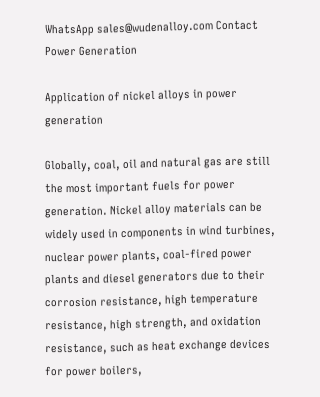WhatsApp sales@wudenalloy.com Contact
Power Generation

Application of nickel alloys in power generation

Globally, coal, oil and natural gas are still the most important fuels for power generation. Nickel alloy materials can be widely used in components in wind turbines, nuclear power plants, coal-fired power plants and diesel generators due to their corrosion resistance, high temperature resistance, high strength, and oxidation resistance, such as heat exchange devices for power boilers,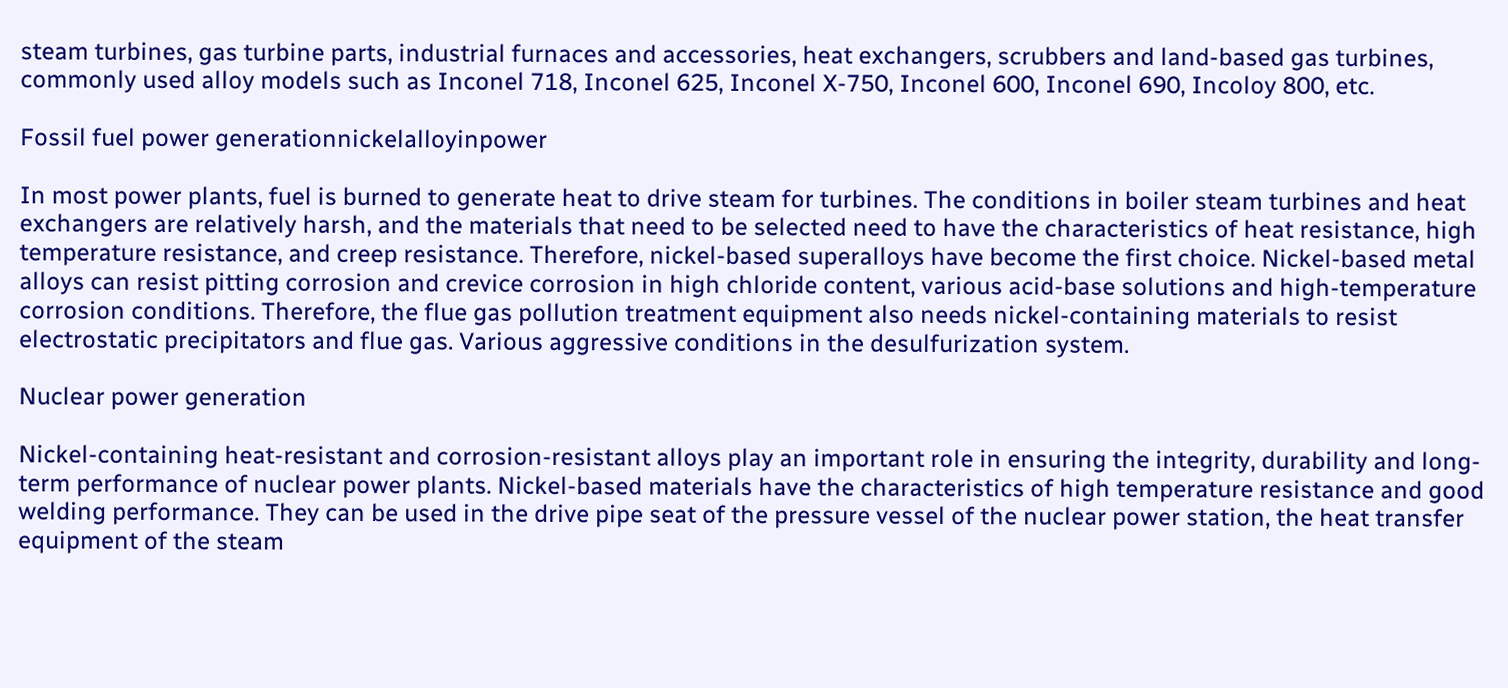steam turbines, gas turbine parts, industrial furnaces and accessories, heat exchangers, scrubbers and land-based gas turbines, commonly used alloy models such as Inconel 718, Inconel 625, Inconel X-750, Inconel 600, Inconel 690, Incoloy 800, etc.

Fossil fuel power generationnickelalloyinpower

In most power plants, fuel is burned to generate heat to drive steam for turbines. The conditions in boiler steam turbines and heat exchangers are relatively harsh, and the materials that need to be selected need to have the characteristics of heat resistance, high temperature resistance, and creep resistance. Therefore, nickel-based superalloys have become the first choice. Nickel-based metal alloys can resist pitting corrosion and crevice corrosion in high chloride content, various acid-base solutions and high-temperature corrosion conditions. Therefore, the flue gas pollution treatment equipment also needs nickel-containing materials to resist electrostatic precipitators and flue gas. Various aggressive conditions in the desulfurization system.

Nuclear power generation

Nickel-containing heat-resistant and corrosion-resistant alloys play an important role in ensuring the integrity, durability and long-term performance of nuclear power plants. Nickel-based materials have the characteristics of high temperature resistance and good welding performance. They can be used in the drive pipe seat of the pressure vessel of the nuclear power station, the heat transfer equipment of the steam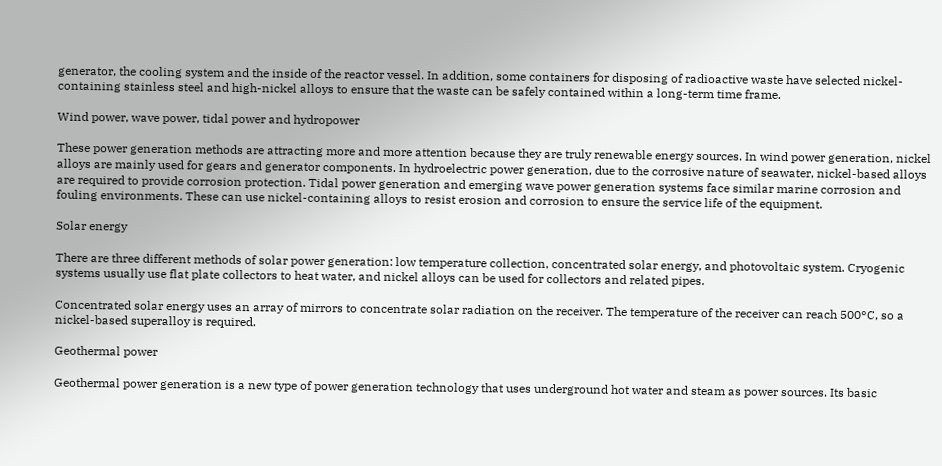generator, the cooling system and the inside of the reactor vessel. In addition, some containers for disposing of radioactive waste have selected nickel-containing stainless steel and high-nickel alloys to ensure that the waste can be safely contained within a long-term time frame.

Wind power, wave power, tidal power and hydropower

These power generation methods are attracting more and more attention because they are truly renewable energy sources. In wind power generation, nickel alloys are mainly used for gears and generator components. In hydroelectric power generation, due to the corrosive nature of seawater, nickel-based alloys are required to provide corrosion protection. Tidal power generation and emerging wave power generation systems face similar marine corrosion and fouling environments. These can use nickel-containing alloys to resist erosion and corrosion to ensure the service life of the equipment.

Solar energy

There are three different methods of solar power generation: low temperature collection, concentrated solar energy, and photovoltaic system. Cryogenic systems usually use flat plate collectors to heat water, and nickel alloys can be used for collectors and related pipes.

Concentrated solar energy uses an array of mirrors to concentrate solar radiation on the receiver. The temperature of the receiver can reach 500°C, so a nickel-based superalloy is required.

Geothermal power

Geothermal power generation is a new type of power generation technology that uses underground hot water and steam as power sources. Its basic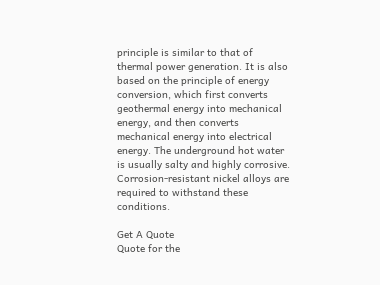principle is similar to that of thermal power generation. It is also based on the principle of energy conversion, which first converts geothermal energy into mechanical energy, and then converts mechanical energy into electrical energy. The underground hot water is usually salty and highly corrosive. Corrosion-resistant nickel alloys are required to withstand these conditions.

Get A Quote
Quote for the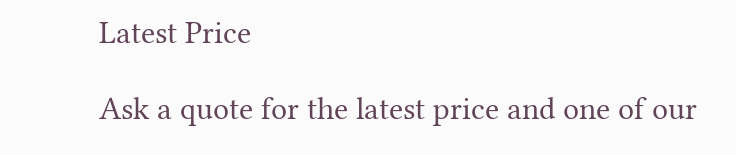Latest Price

Ask a quote for the latest price and one of our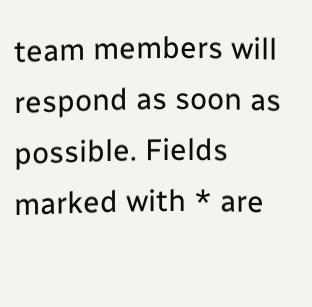team members will respond as soon as possible. Fields marked with * are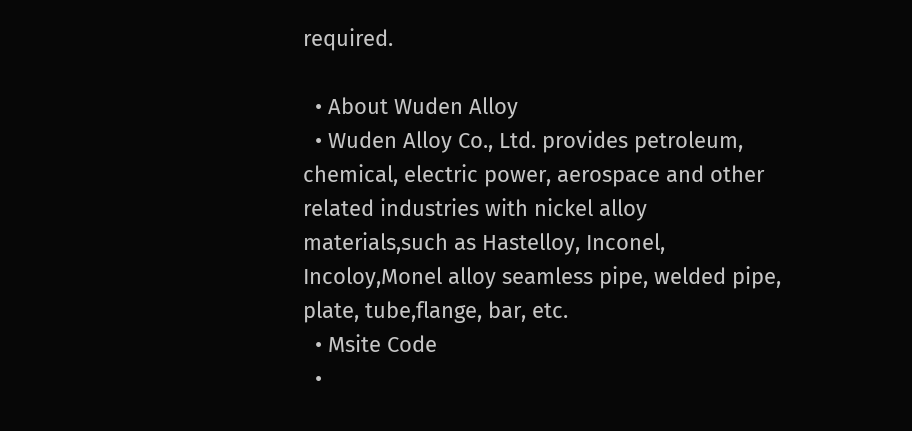required.

  • About Wuden Alloy
  • Wuden Alloy Co., Ltd. provides petroleum, chemical, electric power, aerospace and other related industries with nickel alloy materials,such as Hastelloy, Inconel, Incoloy,Monel alloy seamless pipe, welded pipe, plate, tube,flange, bar, etc.
  • Msite Code
  •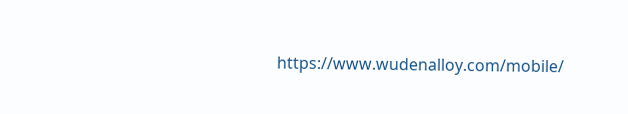https://www.wudenalloy.com/mobile/